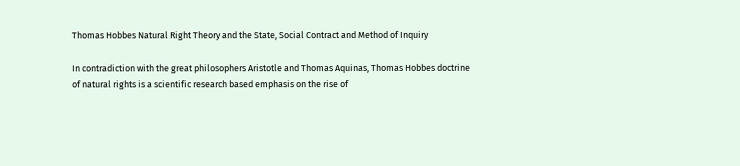Thomas Hobbes Natural Right Theory and the State, Social Contract and Method of Inquiry

In contradiction with the great philosophers Aristotle and Thomas Aquinas, Thomas Hobbes doctrine of natural rights is a scientific research based emphasis on the rise of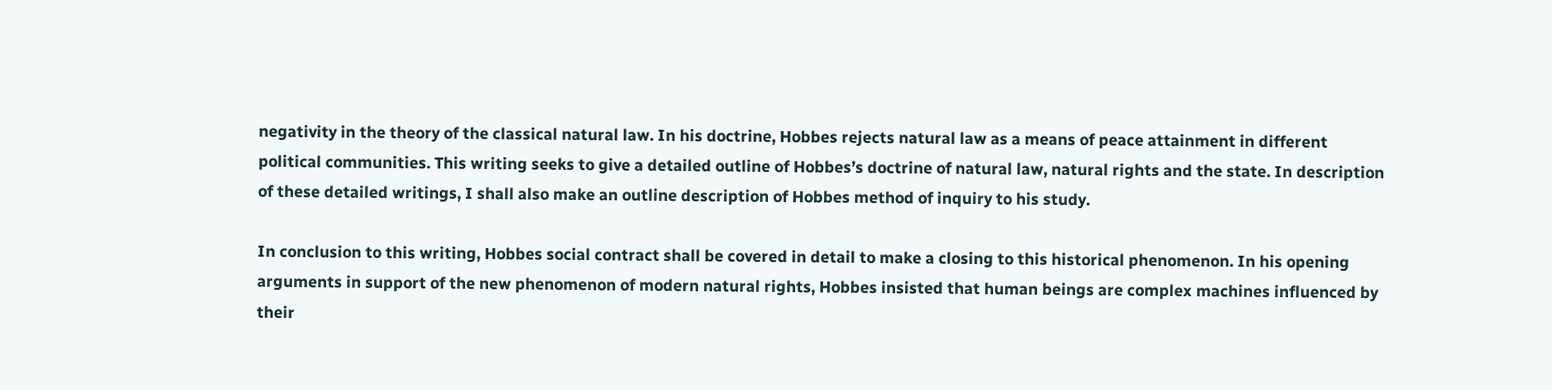negativity in the theory of the classical natural law. In his doctrine, Hobbes rejects natural law as a means of peace attainment in different political communities. This writing seeks to give a detailed outline of Hobbes’s doctrine of natural law, natural rights and the state. In description of these detailed writings, I shall also make an outline description of Hobbes method of inquiry to his study.

In conclusion to this writing, Hobbes social contract shall be covered in detail to make a closing to this historical phenomenon. In his opening arguments in support of the new phenomenon of modern natural rights, Hobbes insisted that human beings are complex machines influenced by their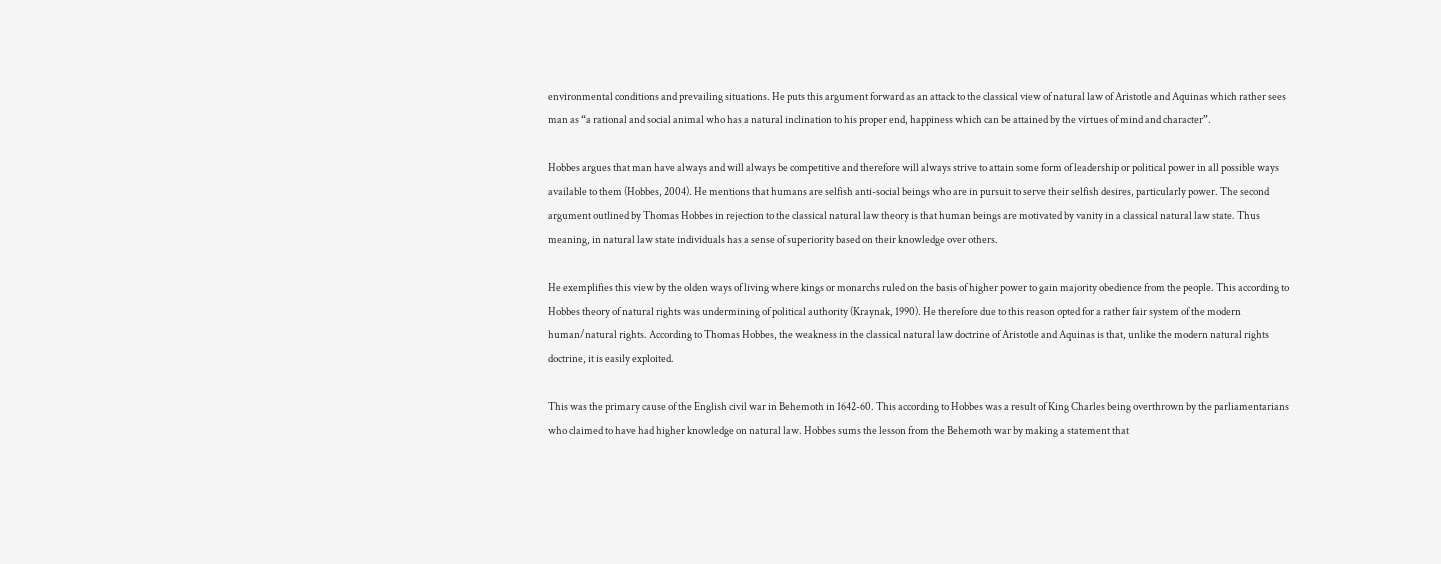environmental conditions and prevailing situations. He puts this argument forward as an attack to the classical view of natural law of Aristotle and Aquinas which rather sees man as “a rational and social animal who has a natural inclination to his proper end, happiness which can be attained by the virtues of mind and character”.

Hobbes argues that man have always and will always be competitive and therefore will always strive to attain some form of leadership or political power in all possible ways available to them (Hobbes, 2004). He mentions that humans are selfish anti-social beings who are in pursuit to serve their selfish desires, particularly power. The second argument outlined by Thomas Hobbes in rejection to the classical natural law theory is that human beings are motivated by vanity in a classical natural law state. Thus meaning, in natural law state individuals has a sense of superiority based on their knowledge over others.

He exemplifies this view by the olden ways of living where kings or monarchs ruled on the basis of higher power to gain majority obedience from the people. This according to Hobbes theory of natural rights was undermining of political authority (Kraynak, 1990). He therefore due to this reason opted for a rather fair system of the modern human/natural rights. According to Thomas Hobbes, the weakness in the classical natural law doctrine of Aristotle and Aquinas is that, unlike the modern natural rights doctrine, it is easily exploited.

This was the primary cause of the English civil war in Behemoth in 1642-60. This according to Hobbes was a result of King Charles being overthrown by the parliamentarians who claimed to have had higher knowledge on natural law. Hobbes sums the lesson from the Behemoth war by making a statement that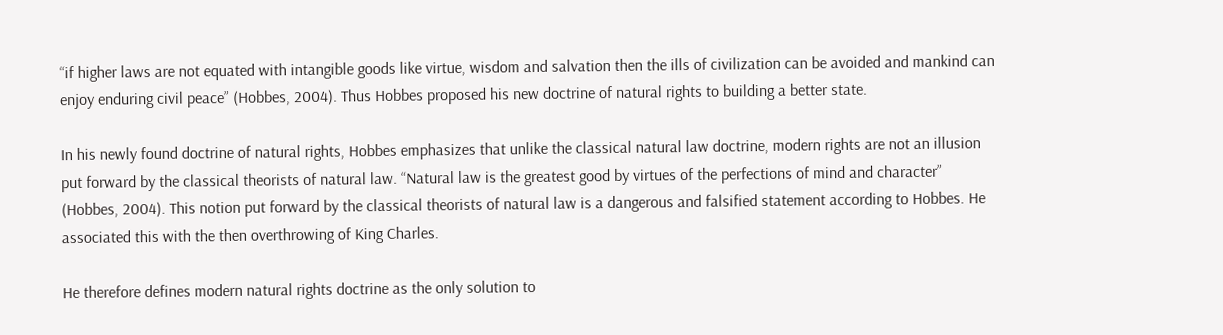“if higher laws are not equated with intangible goods like virtue, wisdom and salvation then the ills of civilization can be avoided and mankind can enjoy enduring civil peace” (Hobbes, 2004). Thus Hobbes proposed his new doctrine of natural rights to building a better state.

In his newly found doctrine of natural rights, Hobbes emphasizes that unlike the classical natural law doctrine, modern rights are not an illusion put forward by the classical theorists of natural law. “Natural law is the greatest good by virtues of the perfections of mind and character” (Hobbes, 2004). This notion put forward by the classical theorists of natural law is a dangerous and falsified statement according to Hobbes. He associated this with the then overthrowing of King Charles.

He therefore defines modern natural rights doctrine as the only solution to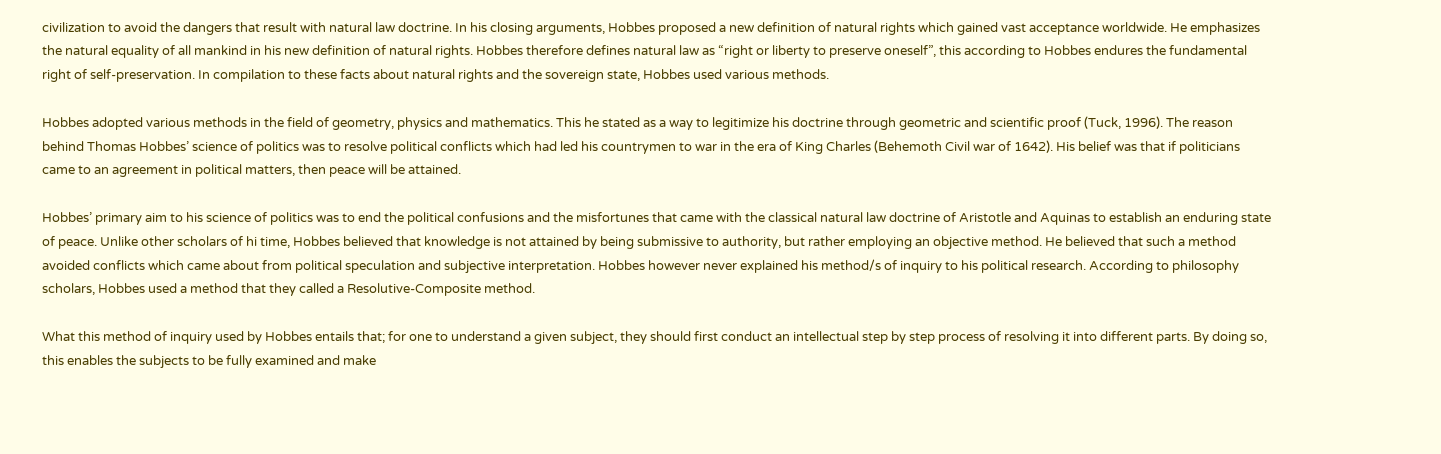civilization to avoid the dangers that result with natural law doctrine. In his closing arguments, Hobbes proposed a new definition of natural rights which gained vast acceptance worldwide. He emphasizes the natural equality of all mankind in his new definition of natural rights. Hobbes therefore defines natural law as “right or liberty to preserve oneself”, this according to Hobbes endures the fundamental right of self-preservation. In compilation to these facts about natural rights and the sovereign state, Hobbes used various methods.

Hobbes adopted various methods in the field of geometry, physics and mathematics. This he stated as a way to legitimize his doctrine through geometric and scientific proof (Tuck, 1996). The reason behind Thomas Hobbes’ science of politics was to resolve political conflicts which had led his countrymen to war in the era of King Charles (Behemoth Civil war of 1642). His belief was that if politicians came to an agreement in political matters, then peace will be attained.

Hobbes’ primary aim to his science of politics was to end the political confusions and the misfortunes that came with the classical natural law doctrine of Aristotle and Aquinas to establish an enduring state of peace. Unlike other scholars of hi time, Hobbes believed that knowledge is not attained by being submissive to authority, but rather employing an objective method. He believed that such a method avoided conflicts which came about from political speculation and subjective interpretation. Hobbes however never explained his method/s of inquiry to his political research. According to philosophy scholars, Hobbes used a method that they called a Resolutive-Composite method.

What this method of inquiry used by Hobbes entails that; for one to understand a given subject, they should first conduct an intellectual step by step process of resolving it into different parts. By doing so, this enables the subjects to be fully examined and make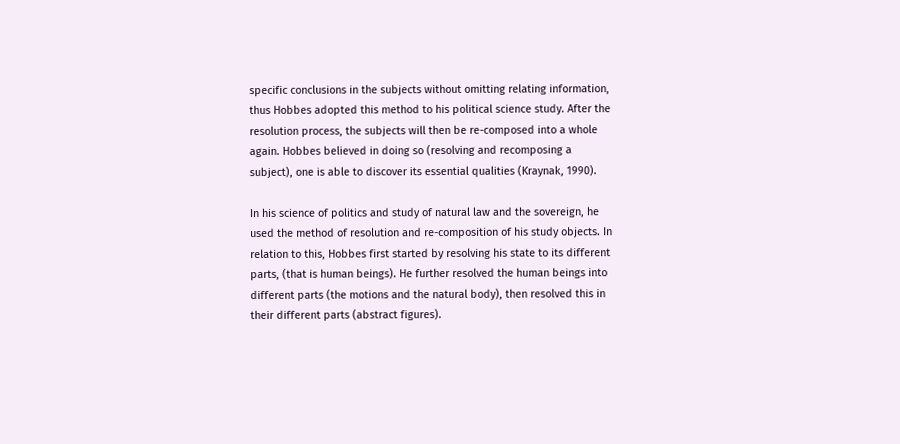specific conclusions in the subjects without omitting relating information, thus Hobbes adopted this method to his political science study. After the resolution process, the subjects will then be re-composed into a whole again. Hobbes believed in doing so (resolving and recomposing a subject), one is able to discover its essential qualities (Kraynak, 1990).

In his science of politics and study of natural law and the sovereign, he used the method of resolution and re-composition of his study objects. In relation to this, Hobbes first started by resolving his state to its different parts, (that is human beings). He further resolved the human beings into different parts (the motions and the natural body), then resolved this in their different parts (abstract figures).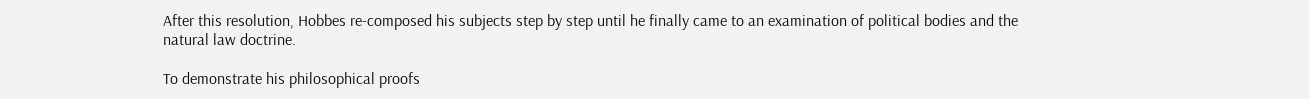After this resolution, Hobbes re-composed his subjects step by step until he finally came to an examination of political bodies and the natural law doctrine.

To demonstrate his philosophical proofs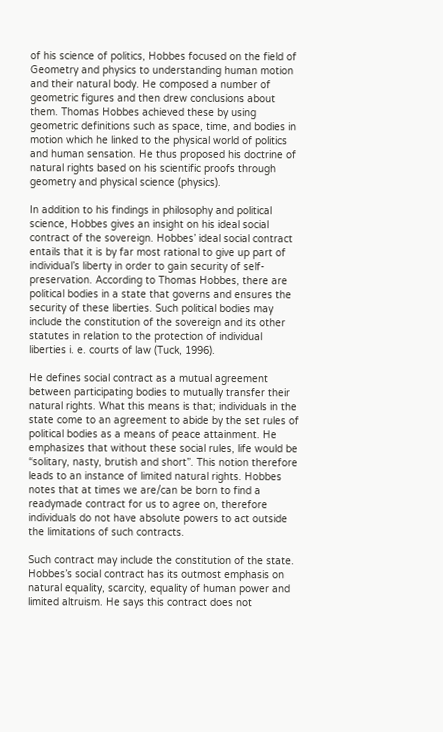of his science of politics, Hobbes focused on the field of Geometry and physics to understanding human motion and their natural body. He composed a number of geometric figures and then drew conclusions about them. Thomas Hobbes achieved these by using geometric definitions such as space, time, and bodies in motion which he linked to the physical world of politics and human sensation. He thus proposed his doctrine of natural rights based on his scientific proofs through geometry and physical science (physics).

In addition to his findings in philosophy and political science, Hobbes gives an insight on his ideal social contract of the sovereign. Hobbes’ ideal social contract entails that it is by far most rational to give up part of individual’s liberty in order to gain security of self-preservation. According to Thomas Hobbes, there are political bodies in a state that governs and ensures the security of these liberties. Such political bodies may include the constitution of the sovereign and its other statutes in relation to the protection of individual liberties i. e. courts of law (Tuck, 1996).

He defines social contract as a mutual agreement between participating bodies to mutually transfer their natural rights. What this means is that; individuals in the state come to an agreement to abide by the set rules of political bodies as a means of peace attainment. He emphasizes that without these social rules, life would be “solitary, nasty, brutish and short”. This notion therefore leads to an instance of limited natural rights. Hobbes notes that at times we are/can be born to find a readymade contract for us to agree on, therefore individuals do not have absolute powers to act outside the limitations of such contracts.

Such contract may include the constitution of the state. Hobbes’s social contract has its outmost emphasis on natural equality, scarcity, equality of human power and limited altruism. He says this contract does not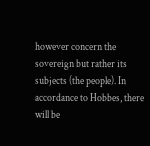however concern the sovereign but rather its subjects (the people). In accordance to Hobbes, there will be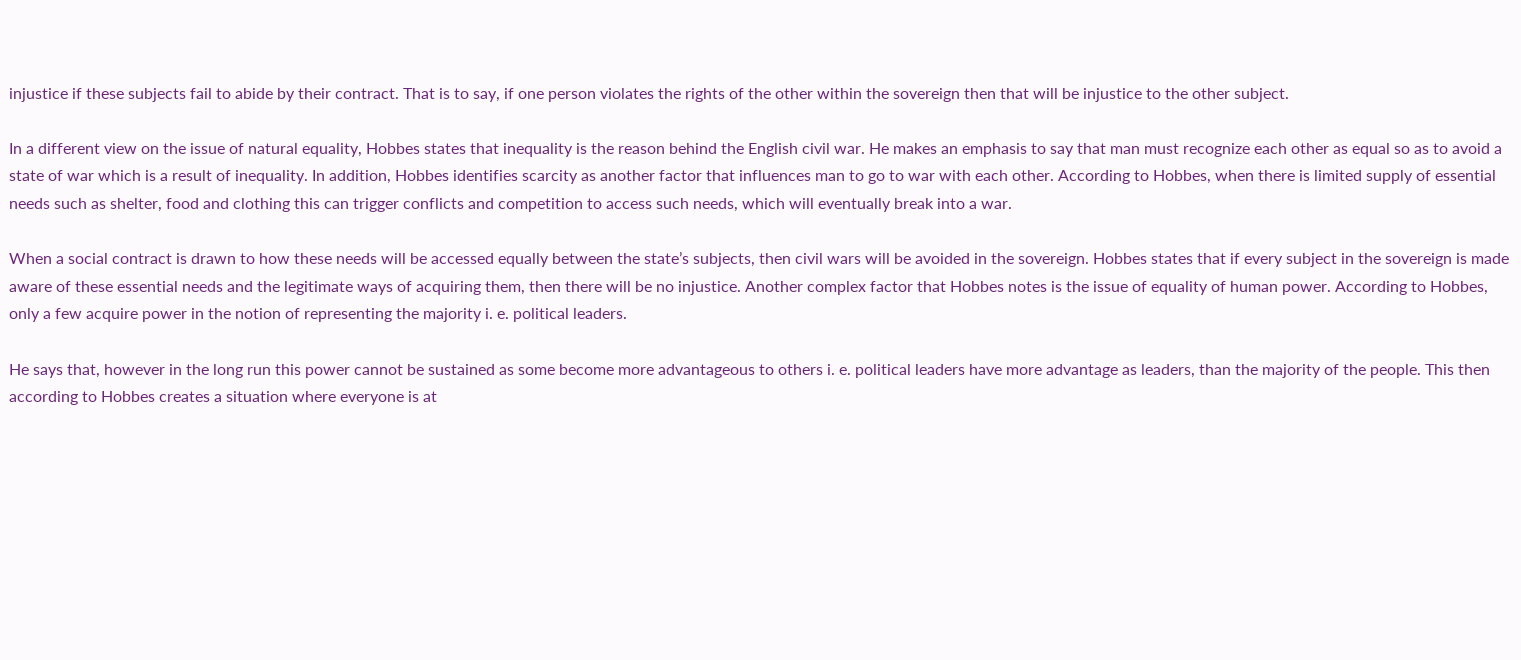injustice if these subjects fail to abide by their contract. That is to say, if one person violates the rights of the other within the sovereign then that will be injustice to the other subject.

In a different view on the issue of natural equality, Hobbes states that inequality is the reason behind the English civil war. He makes an emphasis to say that man must recognize each other as equal so as to avoid a state of war which is a result of inequality. In addition, Hobbes identifies scarcity as another factor that influences man to go to war with each other. According to Hobbes, when there is limited supply of essential needs such as shelter, food and clothing this can trigger conflicts and competition to access such needs, which will eventually break into a war.

When a social contract is drawn to how these needs will be accessed equally between the state’s subjects, then civil wars will be avoided in the sovereign. Hobbes states that if every subject in the sovereign is made aware of these essential needs and the legitimate ways of acquiring them, then there will be no injustice. Another complex factor that Hobbes notes is the issue of equality of human power. According to Hobbes, only a few acquire power in the notion of representing the majority i. e. political leaders.

He says that, however in the long run this power cannot be sustained as some become more advantageous to others i. e. political leaders have more advantage as leaders, than the majority of the people. This then according to Hobbes creates a situation where everyone is at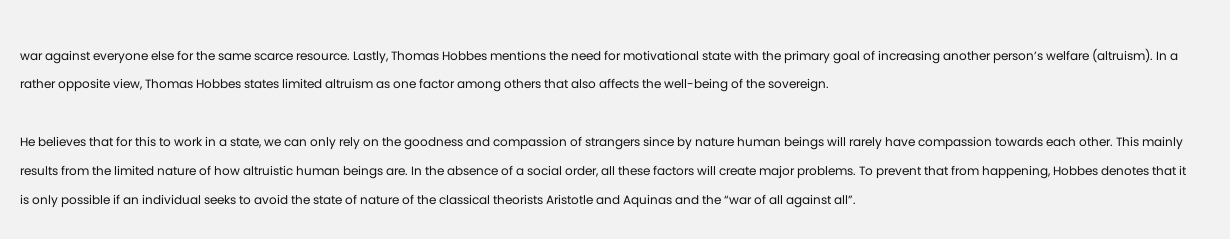war against everyone else for the same scarce resource. Lastly, Thomas Hobbes mentions the need for motivational state with the primary goal of increasing another person’s welfare (altruism). In a rather opposite view, Thomas Hobbes states limited altruism as one factor among others that also affects the well-being of the sovereign.

He believes that for this to work in a state, we can only rely on the goodness and compassion of strangers since by nature human beings will rarely have compassion towards each other. This mainly results from the limited nature of how altruistic human beings are. In the absence of a social order, all these factors will create major problems. To prevent that from happening, Hobbes denotes that it is only possible if an individual seeks to avoid the state of nature of the classical theorists Aristotle and Aquinas and the “war of all against all”.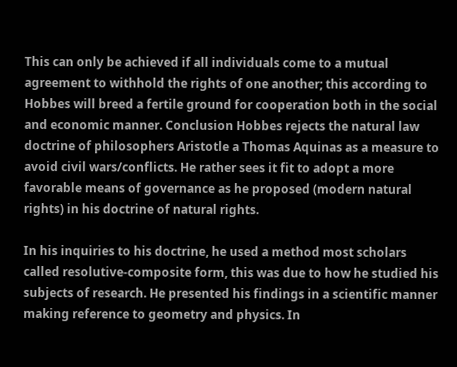This can only be achieved if all individuals come to a mutual agreement to withhold the rights of one another; this according to Hobbes will breed a fertile ground for cooperation both in the social and economic manner. Conclusion Hobbes rejects the natural law doctrine of philosophers Aristotle a Thomas Aquinas as a measure to avoid civil wars/conflicts. He rather sees it fit to adopt a more favorable means of governance as he proposed (modern natural rights) in his doctrine of natural rights.

In his inquiries to his doctrine, he used a method most scholars called resolutive-composite form, this was due to how he studied his subjects of research. He presented his findings in a scientific manner making reference to geometry and physics. In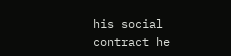his social contract he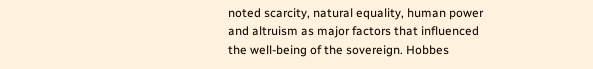noted scarcity, natural equality, human power and altruism as major factors that influenced the well-being of the sovereign. Hobbes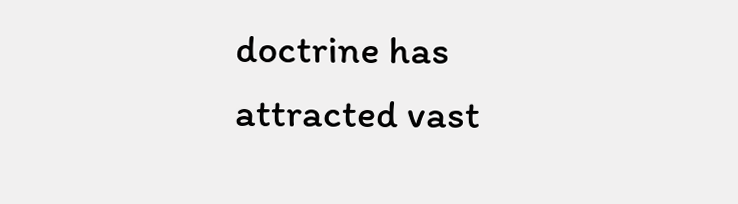doctrine has attracted vast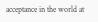acceptance in the world at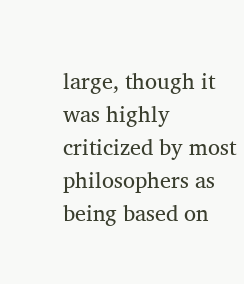large, though it was highly criticized by most philosophers as being based on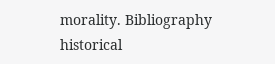morality. Bibliography historical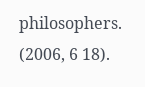philosophers. (2006, 6 18).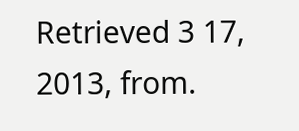Retrieved 3 17, 2013, from.